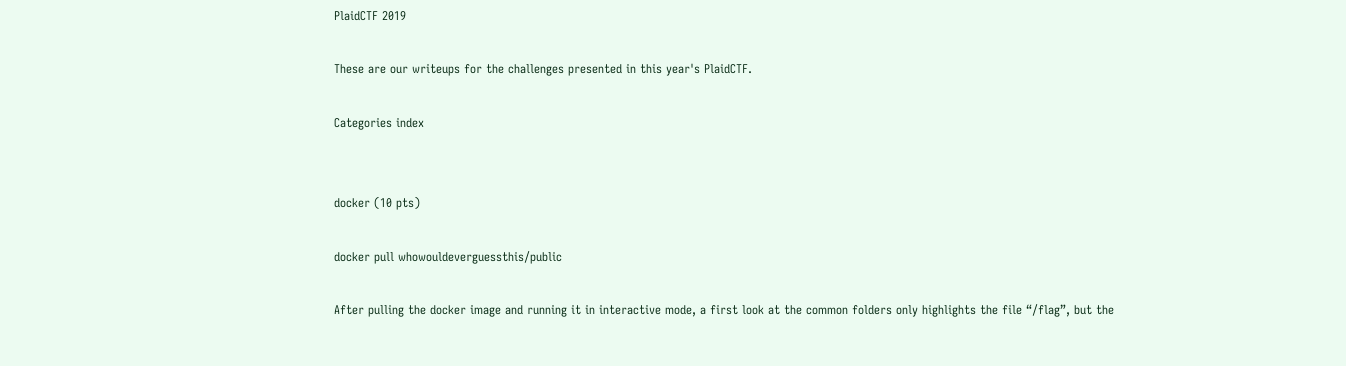PlaidCTF 2019

These are our writeups for the challenges presented in this year's PlaidCTF.

Categories index


docker (10 pts)

docker pull whowouldeverguessthis/public

After pulling the docker image and running it in interactive mode, a first look at the common folders only highlights the file “/flag”, but the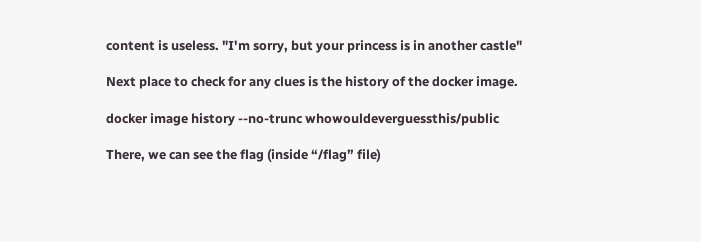content is useless. "I'm sorry, but your princess is in another castle"

Next place to check for any clues is the history of the docker image.

docker image history --no-trunc whowouldeverguessthis/public

There, we can see the flag (inside “/flag” file)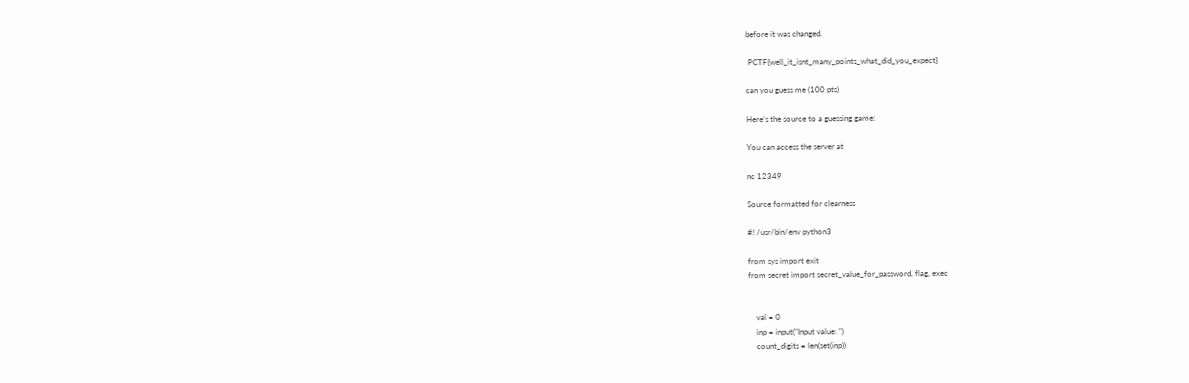before it was changed.

 PCTF{well_it_isnt_many_points_what_did_you_expect}

can you guess me (100 pts)

Here’s the source to a guessing game:

You can access the server at

nc 12349

Source formatted for clearness

#! /usr/bin/env python3

from sys import exit
from secret import secret_value_for_password, flag, exec


    val = 0
    inp = input("Input value: ")
    count_digits = len(set(inp))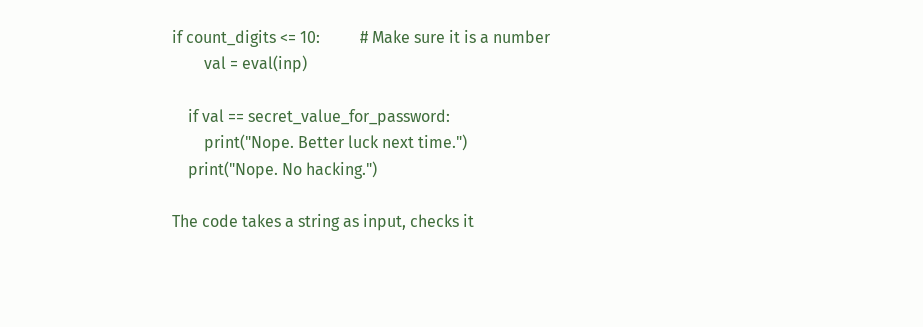if count_digits <= 10:          # Make sure it is a number
        val = eval(inp)

    if val == secret_value_for_password:
        print("Nope. Better luck next time.")
    print("Nope. No hacking.")

The code takes a string as input, checks it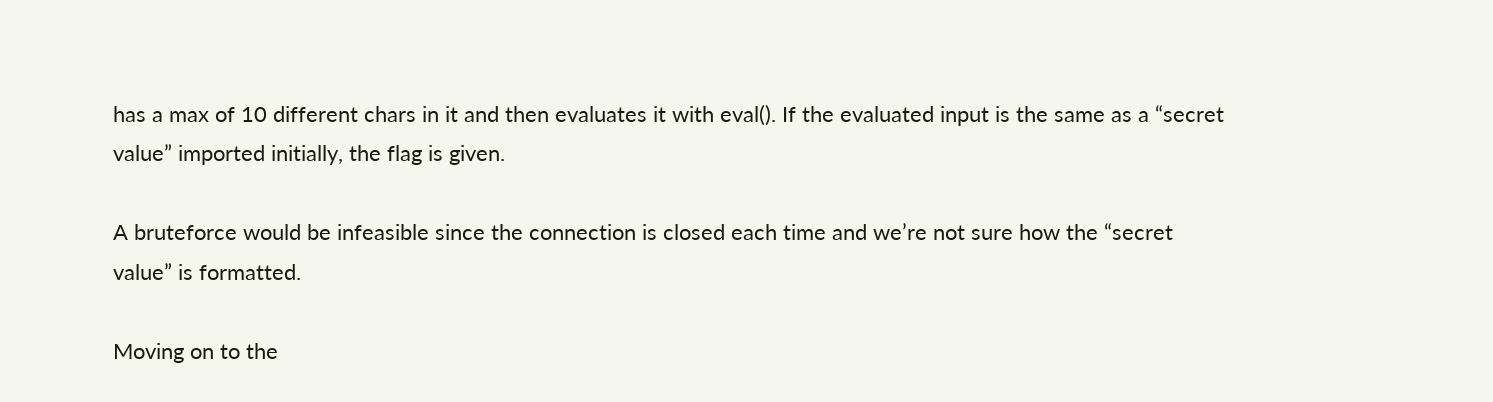has a max of 10 different chars in it and then evaluates it with eval(). If the evaluated input is the same as a “secret value” imported initially, the flag is given.

A bruteforce would be infeasible since the connection is closed each time and we’re not sure how the “secret value” is formatted.

Moving on to the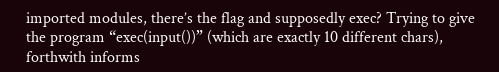imported modules, there’s the flag and supposedly exec? Trying to give the program “exec(input())” (which are exactly 10 different chars), forthwith informs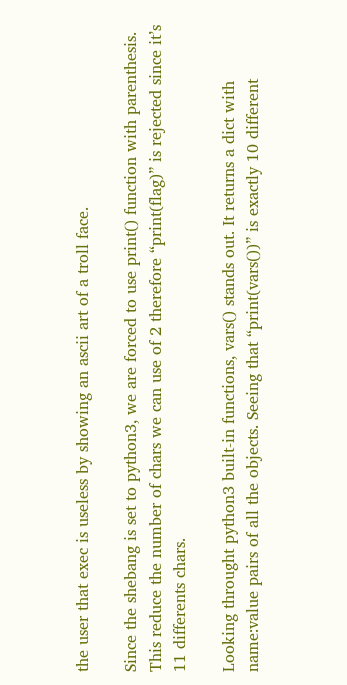the user that exec is useless by showing an ascii art of a troll face.

Since the shebang is set to python3, we are forced to use print() function with parenthesis. This reduce the number of chars we can use of 2 therefore “print(flag)” is rejected since it’s 11 differents chars.

Looking throught python3 built-in functions, vars() stands out. It returns a dict with name:value pairs of all the objects. Seeing that “print(vars())” is exactly 10 different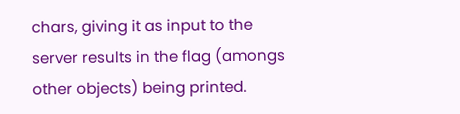chars, giving it as input to the server results in the flag (amongs other objects) being printed.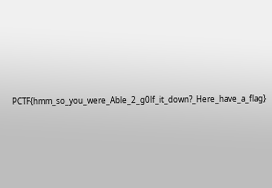PCTF{hmm_so_you_were_Able_2_g0lf_it_down?_Here_have_a_flag}